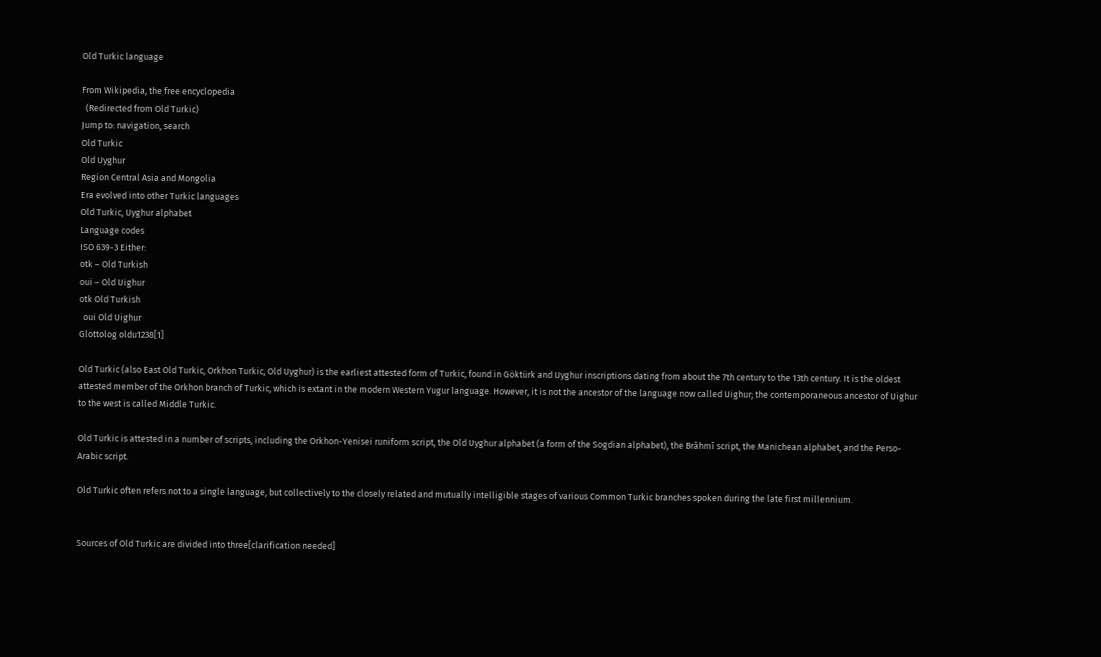Old Turkic language

From Wikipedia, the free encyclopedia
  (Redirected from Old Turkic)
Jump to: navigation, search
Old Turkic
Old Uyghur
Region Central Asia and Mongolia
Era evolved into other Turkic languages
Old Turkic, Uyghur alphabet
Language codes
ISO 639-3 Either:
otk – Old Turkish
oui – Old Uighur
otk Old Turkish
  oui Old Uighur
Glottolog oldu1238[1]

Old Turkic (also East Old Turkic, Orkhon Turkic, Old Uyghur) is the earliest attested form of Turkic, found in Göktürk and Uyghur inscriptions dating from about the 7th century to the 13th century. It is the oldest attested member of the Orkhon branch of Turkic, which is extant in the modern Western Yugur language. However, it is not the ancestor of the language now called Uighur; the contemporaneous ancestor of Uighur to the west is called Middle Turkic.

Old Turkic is attested in a number of scripts, including the Orkhon-Yenisei runiform script, the Old Uyghur alphabet (a form of the Sogdian alphabet), the Brāhmī script, the Manichean alphabet, and the Perso-Arabic script.

Old Turkic often refers not to a single language, but collectively to the closely related and mutually intelligible stages of various Common Turkic branches spoken during the late first millennium.


Sources of Old Turkic are divided into three[clarification needed]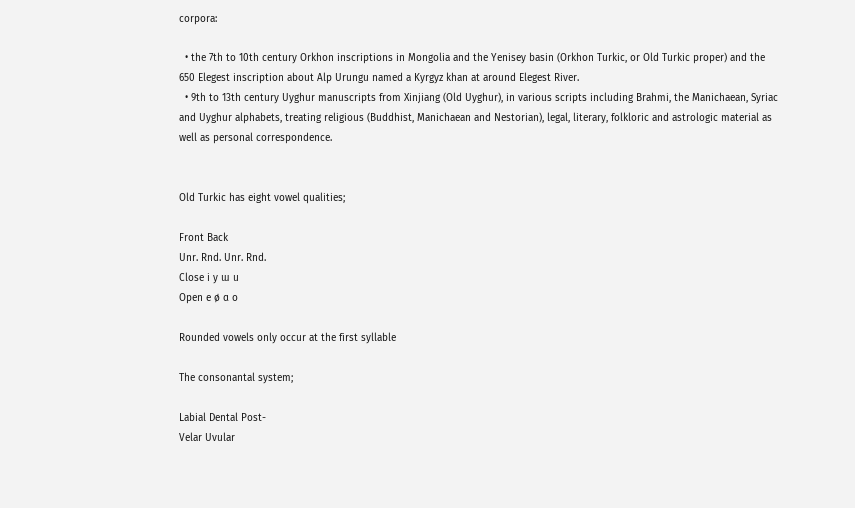corpora:

  • the 7th to 10th century Orkhon inscriptions in Mongolia and the Yenisey basin (Orkhon Turkic, or Old Turkic proper) and the 650 Elegest inscription about Alp Urungu named a Kyrgyz khan at around Elegest River.
  • 9th to 13th century Uyghur manuscripts from Xinjiang (Old Uyghur), in various scripts including Brahmi, the Manichaean, Syriac and Uyghur alphabets, treating religious (Buddhist, Manichaean and Nestorian), legal, literary, folkloric and astrologic material as well as personal correspondence.


Old Turkic has eight vowel qualities;

Front Back
Unr. Rnd. Unr. Rnd.
Close i y ɯ u
Open e ø ɑ o

Rounded vowels only occur at the first syllable

The consonantal system;

Labial Dental Post-
Velar Uvular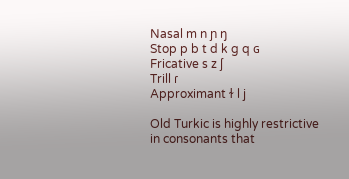Nasal m n ɲ ŋ
Stop p b t d k g q ɢ
Fricative s z ʃ
Trill ɾ
Approximant ɫ l j

Old Turkic is highly restrictive in consonants that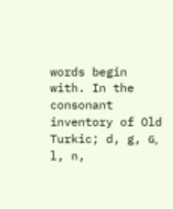words begin with. In the consonant inventory of Old Turkic; d, g, ɢ, l, n,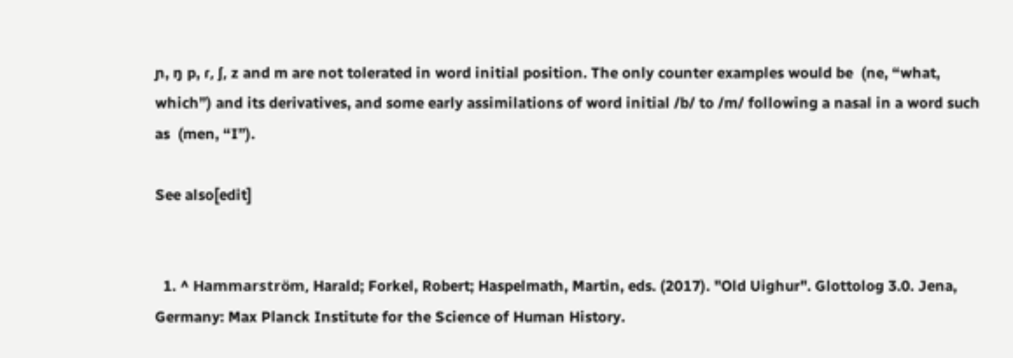ɲ, ŋ p, ɾ, ʃ, z and m are not tolerated in word initial position. The only counter examples would be  (ne, “what, which”) and its derivatives, and some early assimilations of word initial /b/ to /m/ following a nasal in a word such as  (men, “I”).

See also[edit]


  1. ^ Hammarström, Harald; Forkel, Robert; Haspelmath, Martin, eds. (2017). "Old Uighur". Glottolog 3.0. Jena, Germany: Max Planck Institute for the Science of Human History.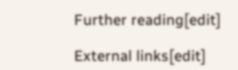Further reading[edit]

External links[edit]